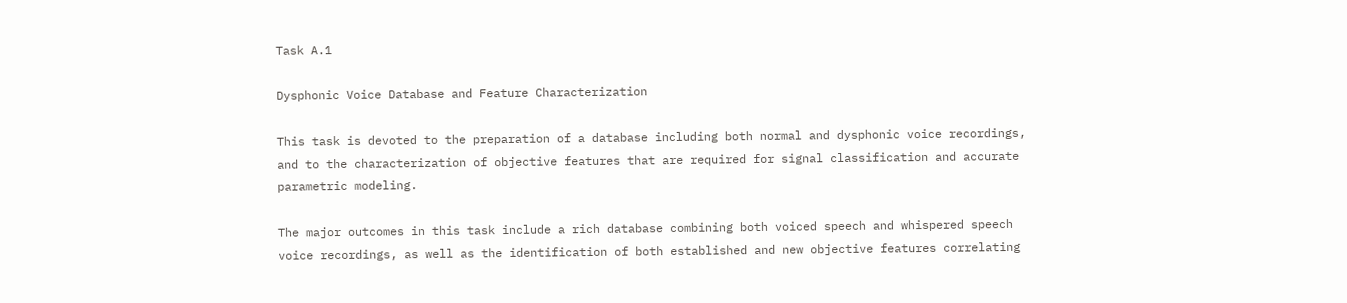Task A.1

Dysphonic Voice Database and Feature Characterization

This task is devoted to the preparation of a database including both normal and dysphonic voice recordings, and to the characterization of objective features that are required for signal classification and accurate parametric modeling.

The major outcomes in this task include a rich database combining both voiced speech and whispered speech voice recordings, as well as the identification of both established and new objective features correlating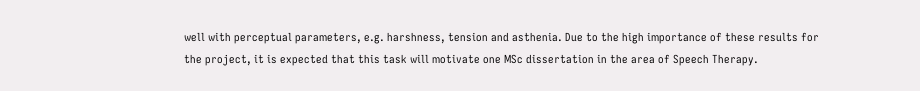well with perceptual parameters, e.g. harshness, tension and asthenia. Due to the high importance of these results for the project, it is expected that this task will motivate one MSc dissertation in the area of Speech Therapy.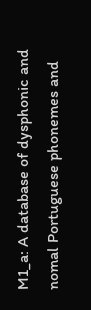M1_a: A database of dysphonic and nomal Portuguese phonemes and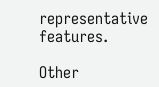representative features.

Other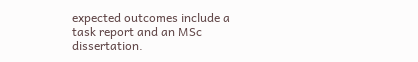expected outcomes include a task report and an MSc dissertation.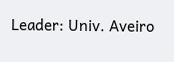Leader: Univ. Aveiro